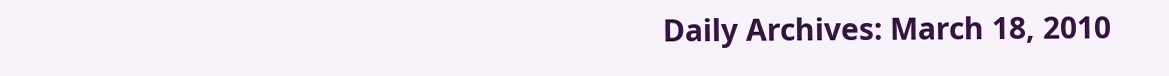Daily Archives: March 18, 2010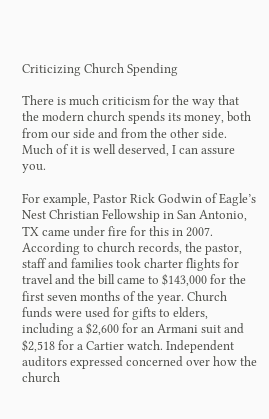Criticizing Church Spending

There is much criticism for the way that the modern church spends its money, both from our side and from the other side. Much of it is well deserved, I can assure you.

For example, Pastor Rick Godwin of Eagle’s Nest Christian Fellowship in San Antonio, TX came under fire for this in 2007. According to church records, the pastor, staff and families took charter flights for travel and the bill came to $143,000 for the first seven months of the year. Church funds were used for gifts to elders, including a $2,600 for an Armani suit and $2,518 for a Cartier watch. Independent auditors expressed concerned over how the church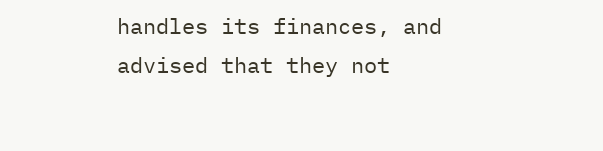handles its finances, and advised that they not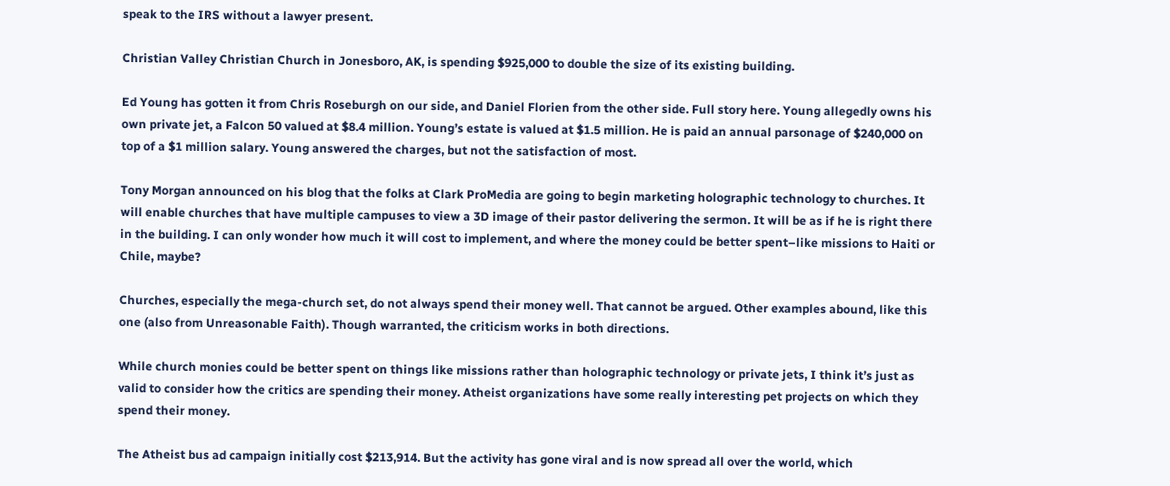speak to the IRS without a lawyer present.

Christian Valley Christian Church in Jonesboro, AK, is spending $925,000 to double the size of its existing building.

Ed Young has gotten it from Chris Roseburgh on our side, and Daniel Florien from the other side. Full story here. Young allegedly owns his own private jet, a Falcon 50 valued at $8.4 million. Young’s estate is valued at $1.5 million. He is paid an annual parsonage of $240,000 on top of a $1 million salary. Young answered the charges, but not the satisfaction of most.

Tony Morgan announced on his blog that the folks at Clark ProMedia are going to begin marketing holographic technology to churches. It will enable churches that have multiple campuses to view a 3D image of their pastor delivering the sermon. It will be as if he is right there in the building. I can only wonder how much it will cost to implement, and where the money could be better spent–like missions to Haiti or Chile, maybe?

Churches, especially the mega-church set, do not always spend their money well. That cannot be argued. Other examples abound, like this one (also from Unreasonable Faith). Though warranted, the criticism works in both directions.

While church monies could be better spent on things like missions rather than holographic technology or private jets, I think it’s just as valid to consider how the critics are spending their money. Atheist organizations have some really interesting pet projects on which they spend their money.

The Atheist bus ad campaign initially cost $213,914. But the activity has gone viral and is now spread all over the world, which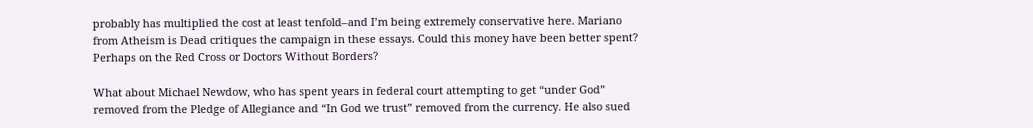probably has multiplied the cost at least tenfold–and I’m being extremely conservative here. Mariano from Atheism is Dead critiques the campaign in these essays. Could this money have been better spent? Perhaps on the Red Cross or Doctors Without Borders?

What about Michael Newdow, who has spent years in federal court attempting to get “under God” removed from the Pledge of Allegiance and “In God we trust” removed from the currency. He also sued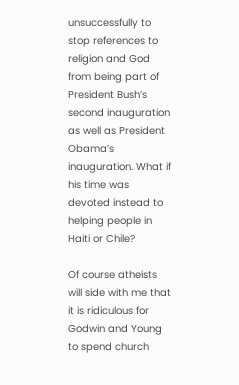unsuccessfully to stop references to religion and God from being part of President Bush’s second inauguration as well as President Obama’s inauguration. What if his time was devoted instead to helping people in Haiti or Chile?

Of course atheists will side with me that it is ridiculous for Godwin and Young to spend church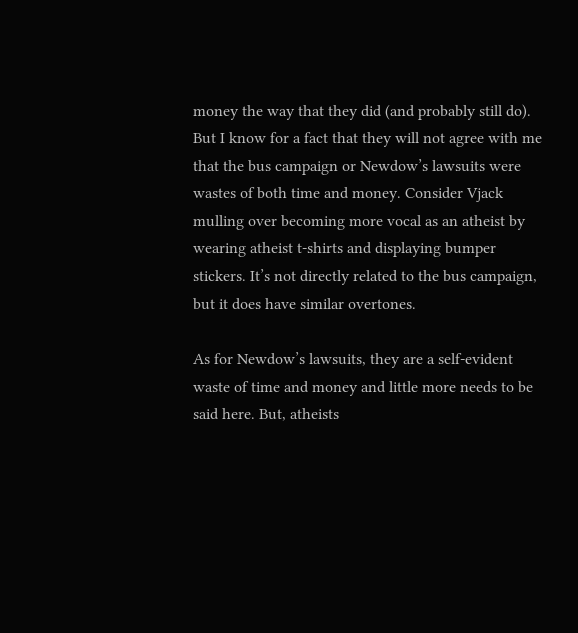money the way that they did (and probably still do). But I know for a fact that they will not agree with me that the bus campaign or Newdow’s lawsuits were wastes of both time and money. Consider Vjack mulling over becoming more vocal as an atheist by wearing atheist t-shirts and displaying bumper stickers. It’s not directly related to the bus campaign, but it does have similar overtones.

As for Newdow’s lawsuits, they are a self-evident waste of time and money and little more needs to be said here. But, atheists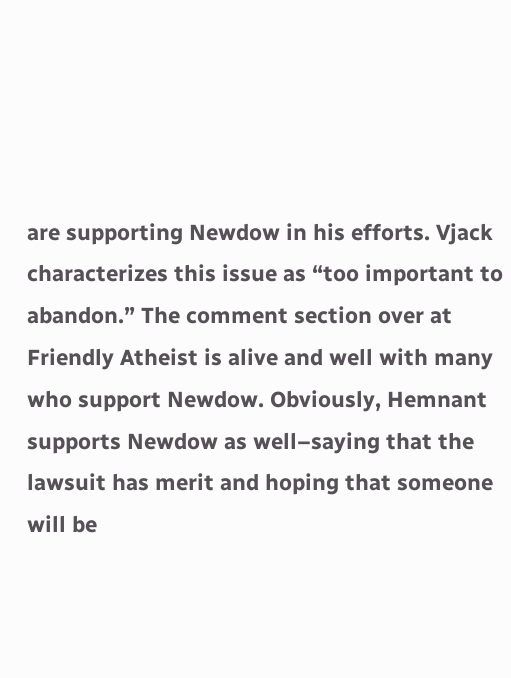are supporting Newdow in his efforts. Vjack characterizes this issue as “too important to abandon.” The comment section over at Friendly Atheist is alive and well with many who support Newdow. Obviously, Hemnant supports Newdow as well–saying that the lawsuit has merit and hoping that someone will be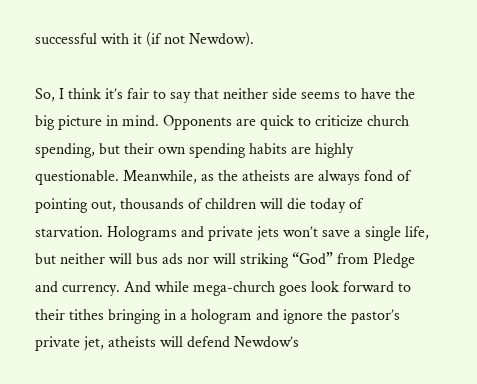successful with it (if not Newdow).

So, I think it’s fair to say that neither side seems to have the big picture in mind. Opponents are quick to criticize church spending, but their own spending habits are highly questionable. Meanwhile, as the atheists are always fond of pointing out, thousands of children will die today of starvation. Holograms and private jets won’t save a single life, but neither will bus ads nor will striking “God” from Pledge and currency. And while mega-church goes look forward to their tithes bringing in a hologram and ignore the pastor’s private jet, atheists will defend Newdow’s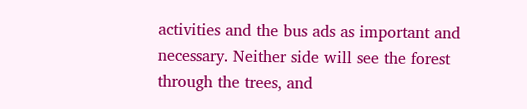activities and the bus ads as important and necessary. Neither side will see the forest through the trees, and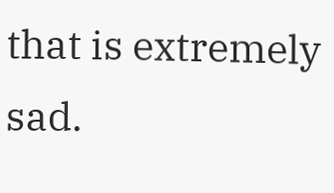that is extremely sad.